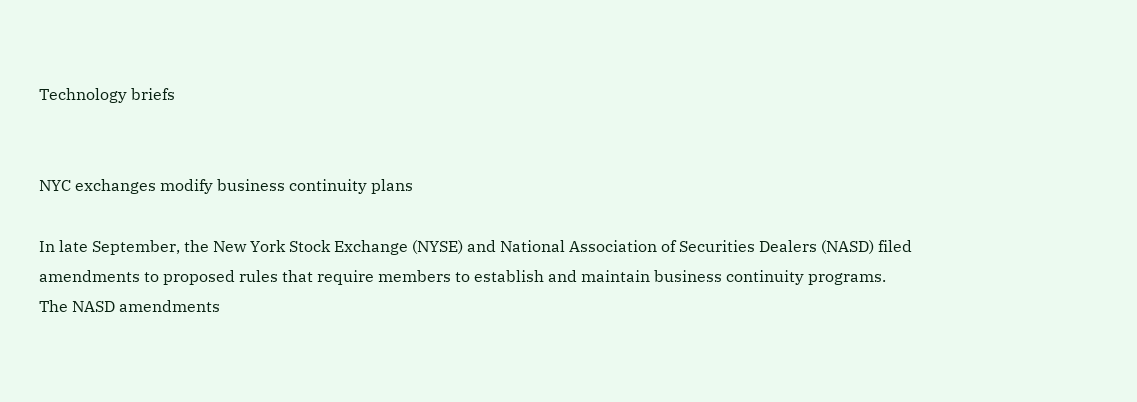Technology briefs


NYC exchanges modify business continuity plans

In late September, the New York Stock Exchange (NYSE) and National Association of Securities Dealers (NASD) filed amendments to proposed rules that require members to establish and maintain business continuity programs. The NASD amendments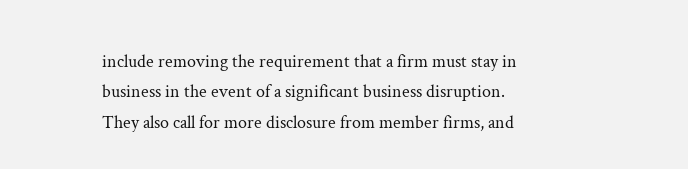include removing the requirement that a firm must stay in business in the event of a significant business disruption. They also call for more disclosure from member firms, and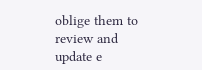oblige them to review and update e